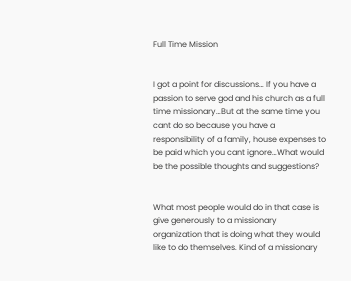Full Time Mission


I got a point for discussions… If you have a passion to serve god and his church as a full time missionary…But at the same time you cant do so because you have a responsibility of a family, house expenses to be paid which you cant ignore…What would be the possible thoughts and suggestions?


What most people would do in that case is give generously to a missionary organization that is doing what they would like to do themselves. Kind of a missionary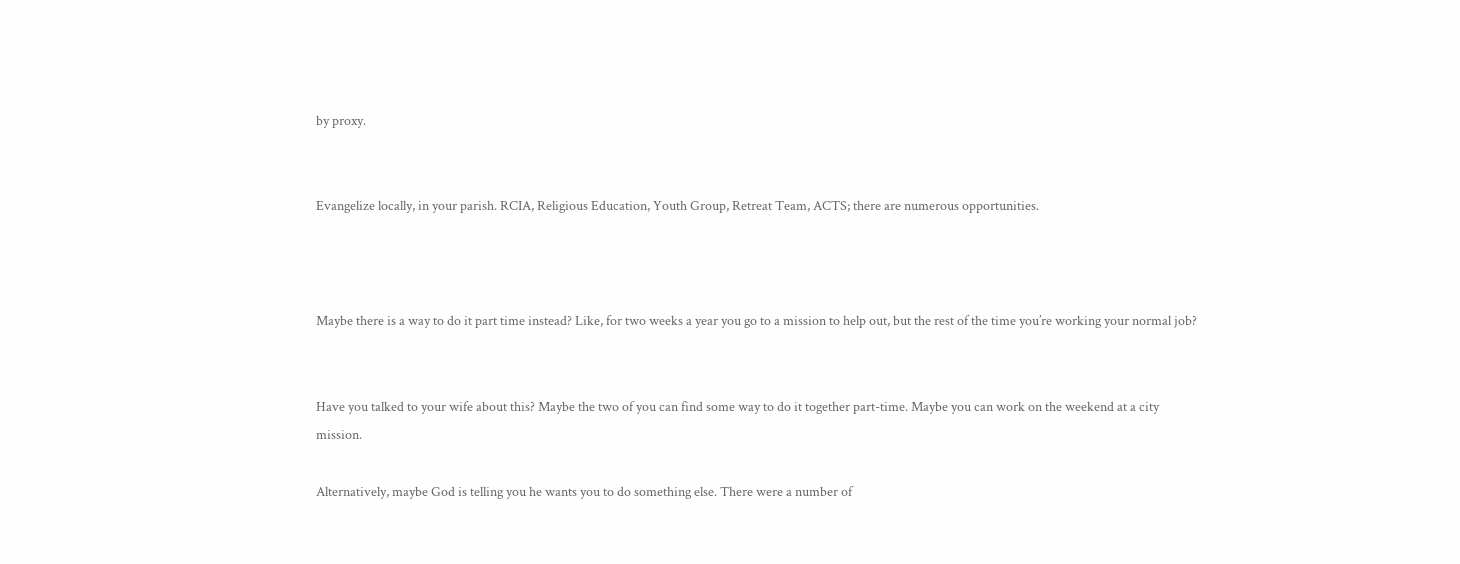by proxy.


Evangelize locally, in your parish. RCIA, Religious Education, Youth Group, Retreat Team, ACTS; there are numerous opportunities.



Maybe there is a way to do it part time instead? Like, for two weeks a year you go to a mission to help out, but the rest of the time you’re working your normal job?


Have you talked to your wife about this? Maybe the two of you can find some way to do it together part-time. Maybe you can work on the weekend at a city mission.

Alternatively, maybe God is telling you he wants you to do something else. There were a number of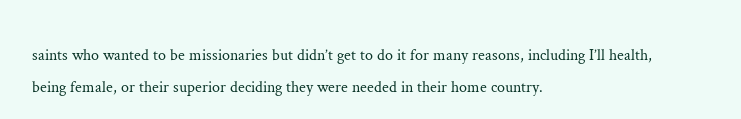saints who wanted to be missionaries but didn’t get to do it for many reasons, including I’ll health, being female, or their superior deciding they were needed in their home country.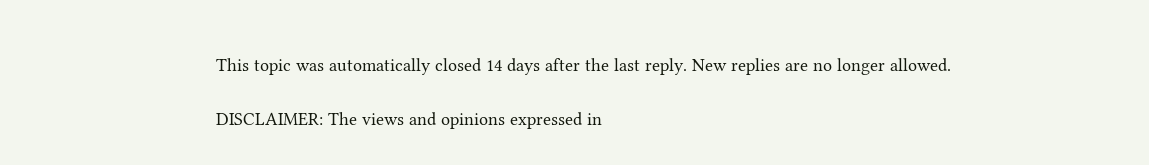This topic was automatically closed 14 days after the last reply. New replies are no longer allowed.

DISCLAIMER: The views and opinions expressed in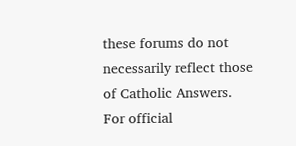these forums do not necessarily reflect those of Catholic Answers. For official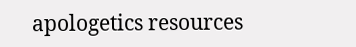apologetics resources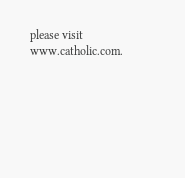please visit www.catholic.com.